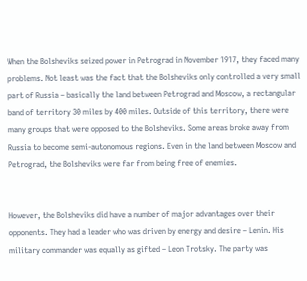When the Bolsheviks seized power in Petrograd in November 1917, they faced many problems. Not least was the fact that the Bolsheviks only controlled a very small part of Russia – basically the land between Petrograd and Moscow, a rectangular band of territory 30 miles by 400 miles. Outside of this territory, there were many groups that were opposed to the Bolsheviks. Some areas broke away from Russia to become semi-autonomous regions. Even in the land between Moscow and Petrograd, the Bolsheviks were far from being free of enemies.


However, the Bolsheviks did have a number of major advantages over their opponents. They had a leader who was driven by energy and desire – Lenin. His military commander was equally as gifted – Leon Trotsky. The party was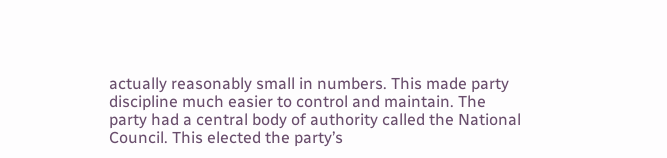actually reasonably small in numbers. This made party discipline much easier to control and maintain. The party had a central body of authority called the National Council. This elected the party’s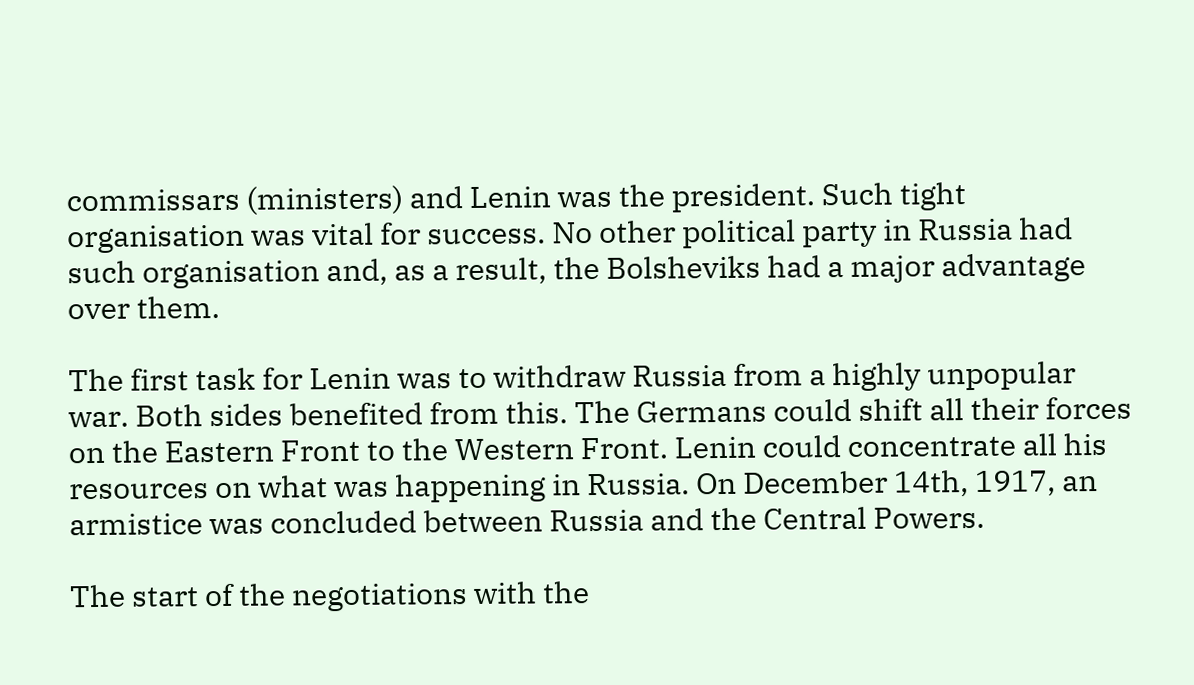commissars (ministers) and Lenin was the president. Such tight organisation was vital for success. No other political party in Russia had such organisation and, as a result, the Bolsheviks had a major advantage over them.

The first task for Lenin was to withdraw Russia from a highly unpopular war. Both sides benefited from this. The Germans could shift all their forces on the Eastern Front to the Western Front. Lenin could concentrate all his resources on what was happening in Russia. On December 14th, 1917, an armistice was concluded between Russia and the Central Powers.

The start of the negotiations with the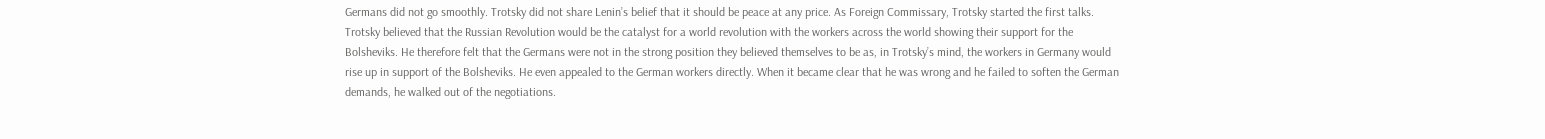Germans did not go smoothly. Trotsky did not share Lenin’s belief that it should be peace at any price. As Foreign Commissary, Trotsky started the first talks. Trotsky believed that the Russian Revolution would be the catalyst for a world revolution with the workers across the world showing their support for the Bolsheviks. He therefore felt that the Germans were not in the strong position they believed themselves to be as, in Trotsky’s mind, the workers in Germany would rise up in support of the Bolsheviks. He even appealed to the German workers directly. When it became clear that he was wrong and he failed to soften the German demands, he walked out of the negotiations.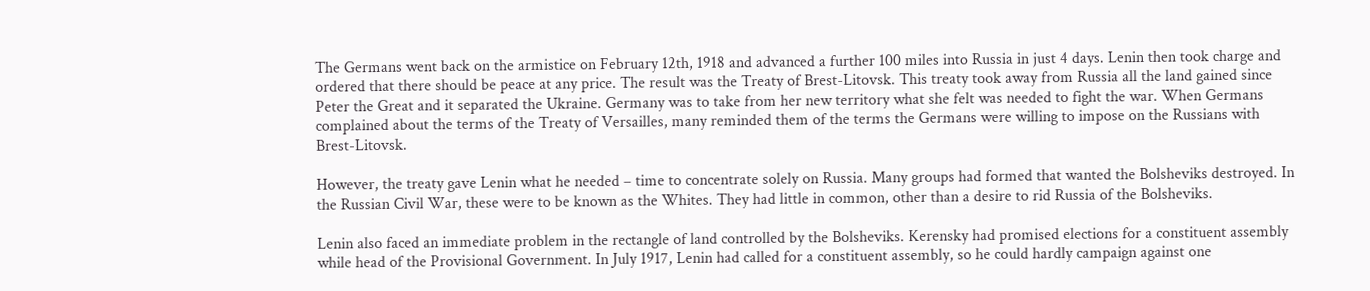The Germans went back on the armistice on February 12th, 1918 and advanced a further 100 miles into Russia in just 4 days. Lenin then took charge and ordered that there should be peace at any price. The result was the Treaty of Brest-Litovsk. This treaty took away from Russia all the land gained since Peter the Great and it separated the Ukraine. Germany was to take from her new territory what she felt was needed to fight the war. When Germans complained about the terms of the Treaty of Versailles, many reminded them of the terms the Germans were willing to impose on the Russians with Brest-Litovsk.

However, the treaty gave Lenin what he needed – time to concentrate solely on Russia. Many groups had formed that wanted the Bolsheviks destroyed. In the Russian Civil War, these were to be known as the Whites. They had little in common, other than a desire to rid Russia of the Bolsheviks.

Lenin also faced an immediate problem in the rectangle of land controlled by the Bolsheviks. Kerensky had promised elections for a constituent assembly while head of the Provisional Government. In July 1917, Lenin had called for a constituent assembly, so he could hardly campaign against one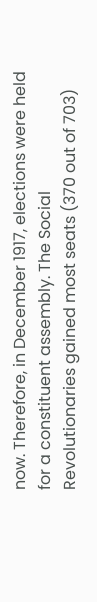now. Therefore, in December 1917, elections were held for a constituent assembly. The Social Revolutionaries gained most seats (370 out of 703)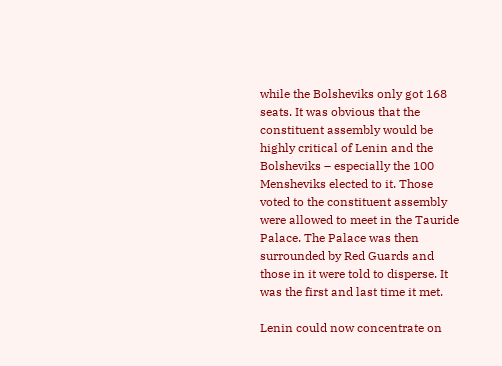while the Bolsheviks only got 168 seats. It was obvious that the constituent assembly would be highly critical of Lenin and the Bolsheviks – especially the 100 Mensheviks elected to it. Those voted to the constituent assembly were allowed to meet in the Tauride Palace. The Palace was then surrounded by Red Guards and those in it were told to disperse. It was the first and last time it met.

Lenin could now concentrate on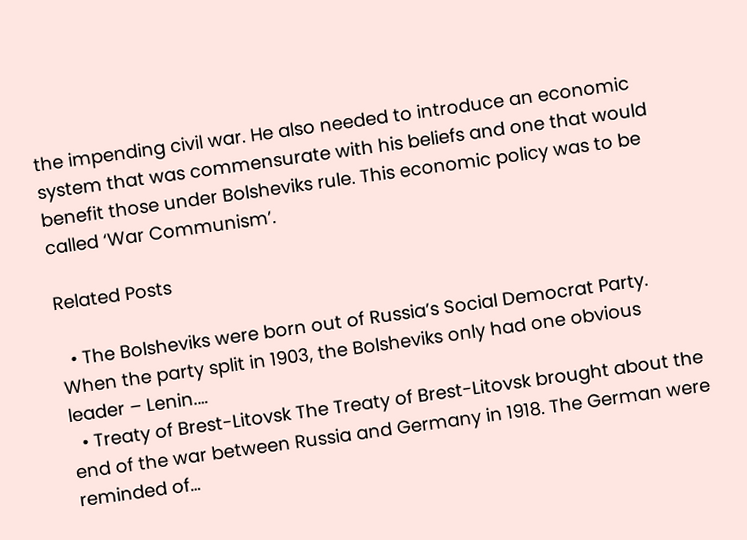the impending civil war. He also needed to introduce an economic system that was commensurate with his beliefs and one that would benefit those under Bolsheviks rule. This economic policy was to be called ‘War Communism’.

Related Posts

  • The Bolsheviks were born out of Russia’s Social Democrat Party. When the party split in 1903, the Bolsheviks only had one obvious leader – Lenin.…
  • Treaty of Brest-Litovsk The Treaty of Brest-Litovsk brought about the end of the war between Russia and Germany in 1918. The German were reminded of…